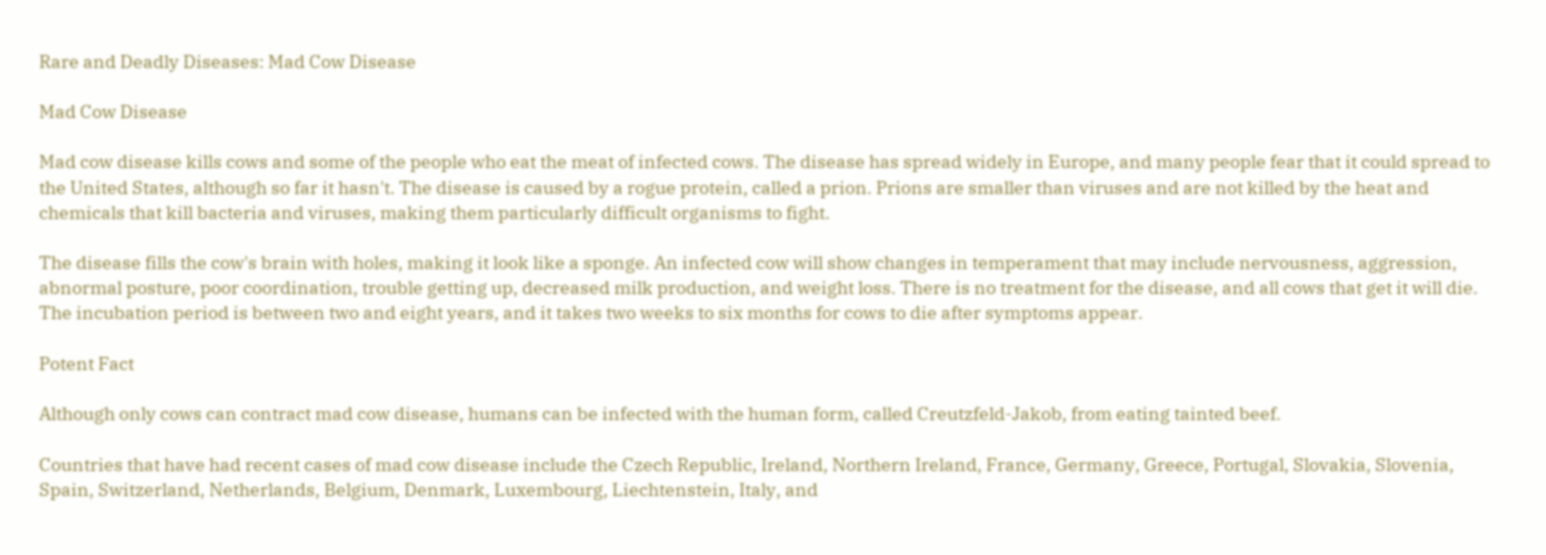Rare and Deadly Diseases: Mad Cow Disease

Mad Cow Disease

Mad cow disease kills cows and some of the people who eat the meat of infected cows. The disease has spread widely in Europe, and many people fear that it could spread to the United States, although so far it hasn't. The disease is caused by a rogue protein, called a prion. Prions are smaller than viruses and are not killed by the heat and chemicals that kill bacteria and viruses, making them particularly difficult organisms to fight.

The disease fills the cow's brain with holes, making it look like a sponge. An infected cow will show changes in temperament that may include nervousness, aggression, abnormal posture, poor coordination, trouble getting up, decreased milk production, and weight loss. There is no treatment for the disease, and all cows that get it will die. The incubation period is between two and eight years, and it takes two weeks to six months for cows to die after symptoms appear.

Potent Fact

Although only cows can contract mad cow disease, humans can be infected with the human form, called Creutzfeld-Jakob, from eating tainted beef.

Countries that have had recent cases of mad cow disease include the Czech Republic, Ireland, Northern Ireland, France, Germany, Greece, Portugal, Slovakia, Slovenia, Spain, Switzerland, Netherlands, Belgium, Denmark, Luxembourg, Liechtenstein, Italy, and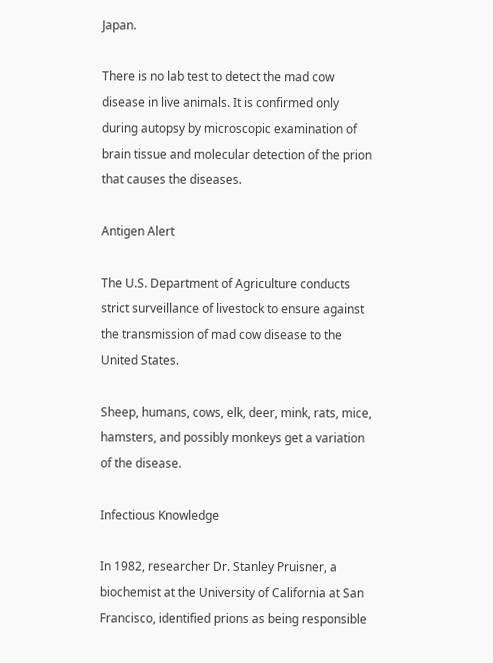Japan.

There is no lab test to detect the mad cow disease in live animals. It is confirmed only during autopsy by microscopic examination of brain tissue and molecular detection of the prion that causes the diseases.

Antigen Alert

The U.S. Department of Agriculture conducts strict surveillance of livestock to ensure against the transmission of mad cow disease to the United States.

Sheep, humans, cows, elk, deer, mink, rats, mice, hamsters, and possibly monkeys get a variation of the disease.

Infectious Knowledge

In 1982, researcher Dr. Stanley Pruisner, a biochemist at the University of California at San Francisco, identified prions as being responsible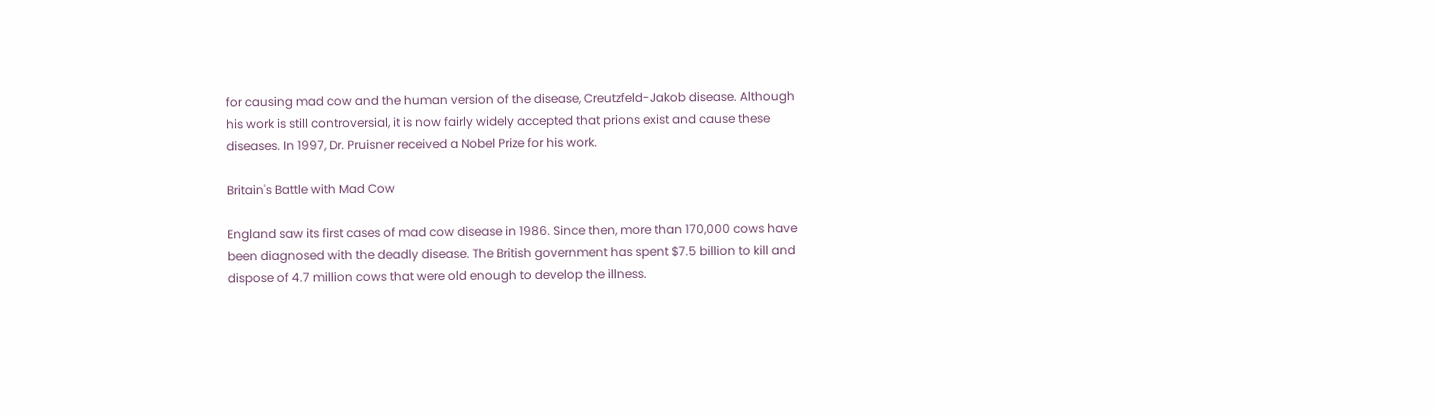for causing mad cow and the human version of the disease, Creutzfeld-Jakob disease. Although his work is still controversial, it is now fairly widely accepted that prions exist and cause these diseases. In 1997, Dr. Pruisner received a Nobel Prize for his work.

Britain's Battle with Mad Cow

England saw its first cases of mad cow disease in 1986. Since then, more than 170,000 cows have been diagnosed with the deadly disease. The British government has spent $7.5 billion to kill and dispose of 4.7 million cows that were old enough to develop the illness.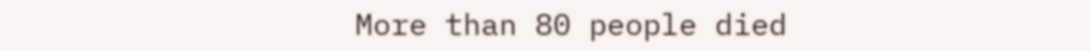More than 80 people died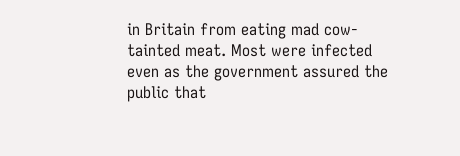in Britain from eating mad cow-tainted meat. Most were infected even as the government assured the public that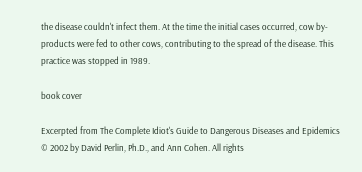the disease couldn't infect them. At the time the initial cases occurred, cow by-products were fed to other cows, contributing to the spread of the disease. This practice was stopped in 1989.

book cover

Excerpted from The Complete Idiot's Guide to Dangerous Diseases and Epidemics © 2002 by David Perlin, Ph.D., and Ann Cohen. All rights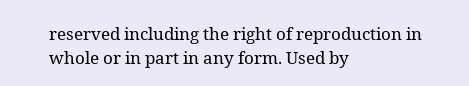reserved including the right of reproduction in whole or in part in any form. Used by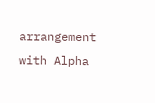arrangement with Alpha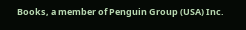Books, a member of Penguin Group (USA) Inc.